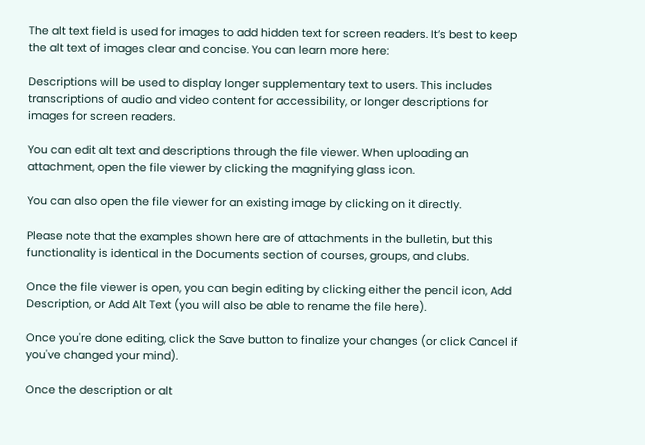The alt text field is used for images to add hidden text for screen readers. It’s best to keep the alt text of images clear and concise. You can learn more here:

Descriptions will be used to display longer supplementary text to users. This includes transcriptions of audio and video content for accessibility, or longer descriptions for images for screen readers.

You can edit alt text and descriptions through the file viewer. When uploading an attachment, open the file viewer by clicking the magnifying glass icon.

You can also open the file viewer for an existing image by clicking on it directly.

Please note that the examples shown here are of attachments in the bulletin, but this functionality is identical in the Documents section of courses, groups, and clubs.

Once the file viewer is open, you can begin editing by clicking either the pencil icon, Add Description, or Add Alt Text (you will also be able to rename the file here).

Once you're done editing, click the Save button to finalize your changes (or click Cancel if you've changed your mind).

Once the description or alt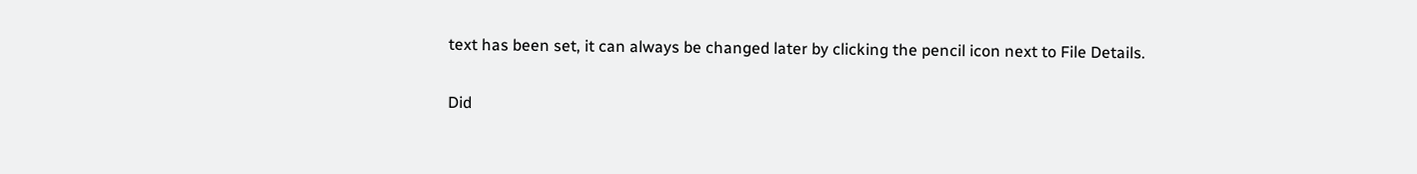text has been set, it can always be changed later by clicking the pencil icon next to File Details.

Did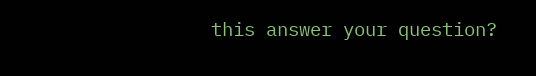this answer your question?